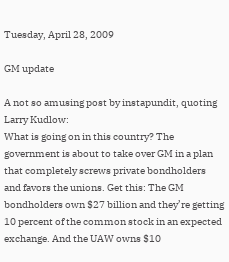Tuesday, April 28, 2009

GM update

A not so amusing post by instapundit, quoting Larry Kudlow:
What is going on in this country? The government is about to take over GM in a plan that completely screws private bondholders and favors the unions. Get this: The GM bondholders own $27 billion and they’re getting 10 percent of the common stock in an expected exchange. And the UAW owns $10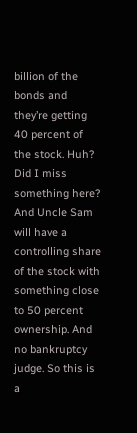billion of the bonds and they’re getting 40 percent of the stock. Huh? Did I miss something here? And Uncle Sam will have a controlling share of the stock with something close to 50 percent ownership. And no bankruptcy judge. So this is a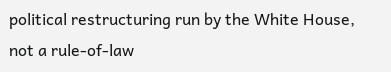political restructuring run by the White House, not a rule-of-law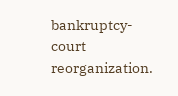bankruptcy-court reorganization.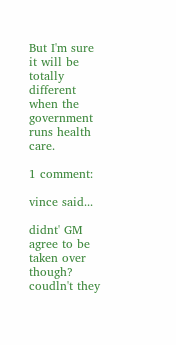But I'm sure it will be totally different when the government runs health care.

1 comment:

vince said...

didnt' GM agree to be taken over though? coudln't they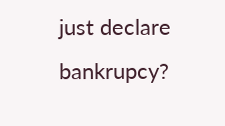just declare bankrupcy?